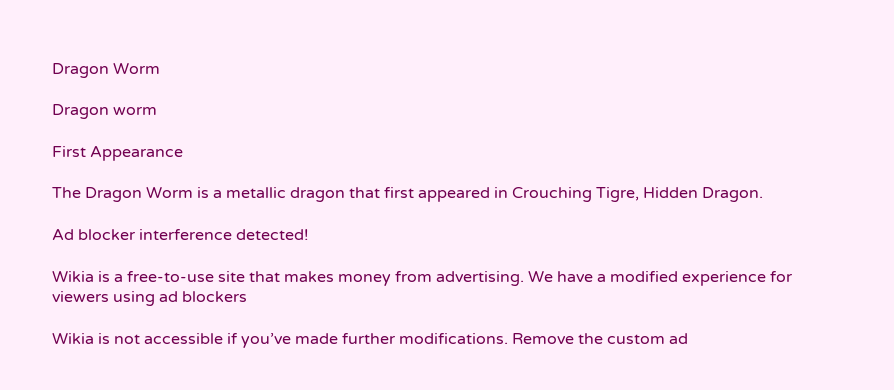Dragon Worm

Dragon worm

First Appearance

The Dragon Worm is a metallic dragon that first appeared in Crouching Tigre, Hidden Dragon.

Ad blocker interference detected!

Wikia is a free-to-use site that makes money from advertising. We have a modified experience for viewers using ad blockers

Wikia is not accessible if you’ve made further modifications. Remove the custom ad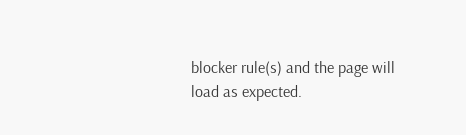blocker rule(s) and the page will load as expected.